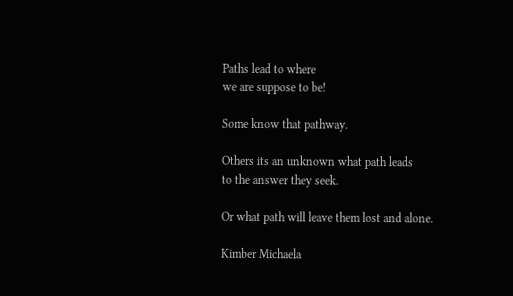Paths lead to where
we are suppose to be!

Some know that pathway.

Others its an unknown what path leads
to the answer they seek.

Or what path will leave them lost and alone.

Kimber Michaela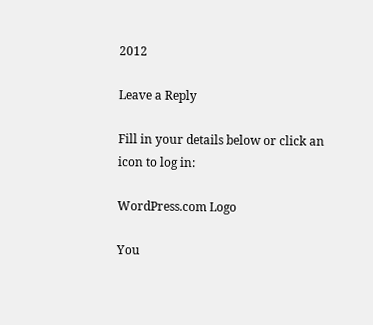2012

Leave a Reply

Fill in your details below or click an icon to log in:

WordPress.com Logo

You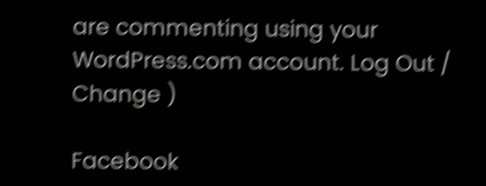are commenting using your WordPress.com account. Log Out /  Change )

Facebook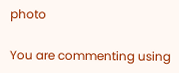photo

You are commenting using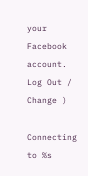your Facebook account. Log Out /  Change )

Connecting to %s